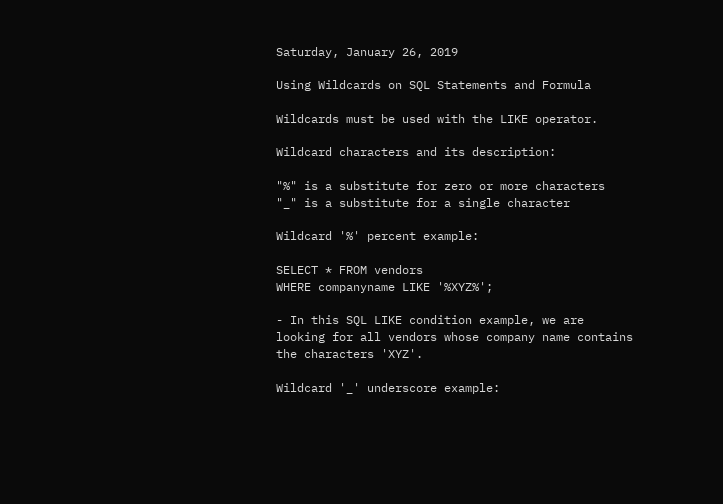Saturday, January 26, 2019

Using Wildcards on SQL Statements and Formula

Wildcards must be used with the LIKE operator.

Wildcard characters and its description:

"%" is a substitute for zero or more characters
"_" is a substitute for a single character

Wildcard '%' percent example:

SELECT * FROM vendors
WHERE companyname LIKE '%XYZ%';

- In this SQL LIKE condition example, we are looking for all vendors whose company name contains the characters 'XYZ'.

Wildcard '_' underscore example: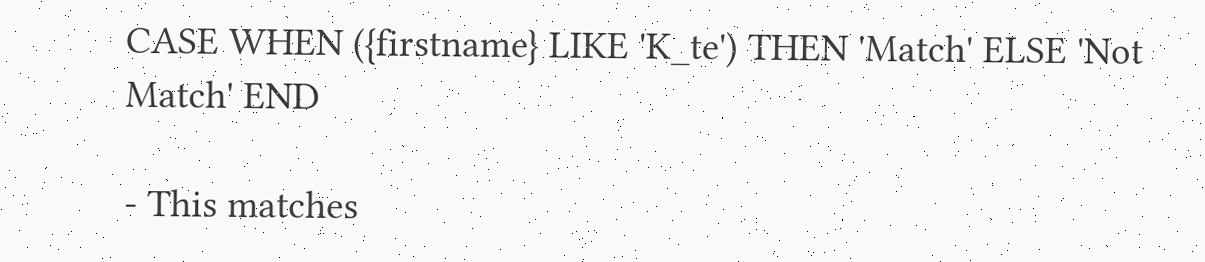CASE WHEN ({firstname} LIKE 'K_te') THEN 'Match' ELSE 'Not Match' END

- This matches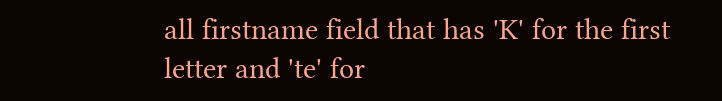all firstname field that has 'K' for the first letter and 'te' for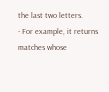the last two letters.
- For example, it returns matches whose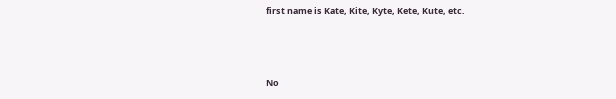first name is Kate, Kite, Kyte, Kete, Kute, etc.



No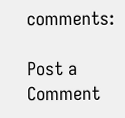comments:

Post a Comment